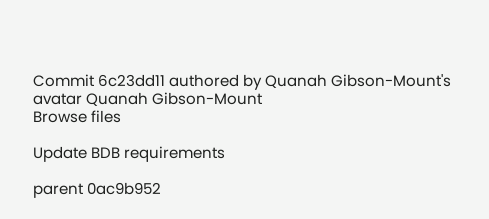Commit 6c23dd11 authored by Quanah Gibson-Mount's avatar Quanah Gibson-Mount
Browse files

Update BDB requirements

parent 0ac9b952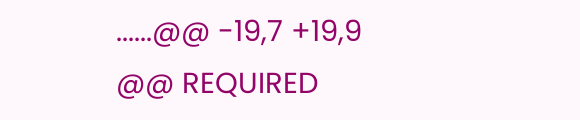......@@ -19,7 +19,9 @@ REQUIRED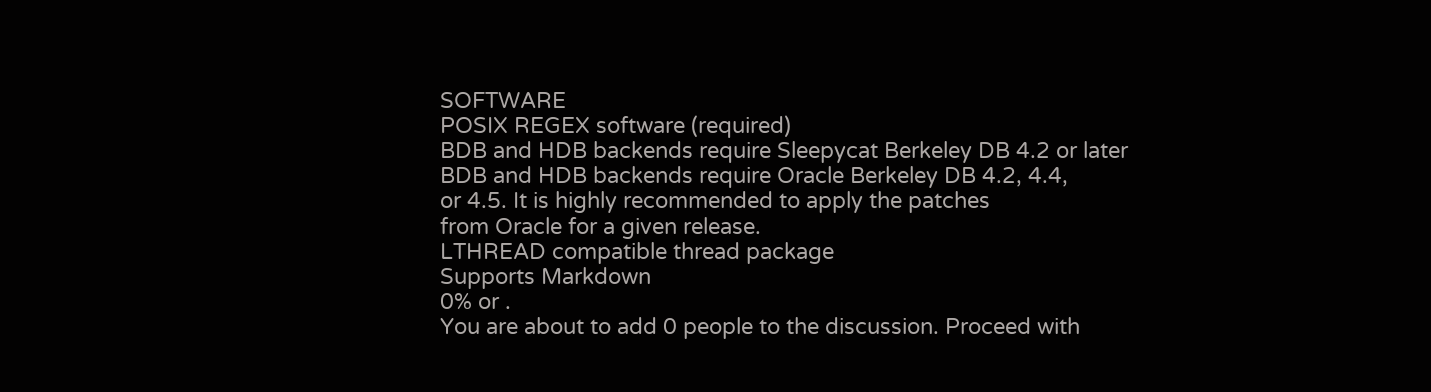SOFTWARE
POSIX REGEX software (required)
BDB and HDB backends require Sleepycat Berkeley DB 4.2 or later
BDB and HDB backends require Oracle Berkeley DB 4.2, 4.4,
or 4.5. It is highly recommended to apply the patches
from Oracle for a given release.
LTHREAD compatible thread package
Supports Markdown
0% or .
You are about to add 0 people to the discussion. Proceed with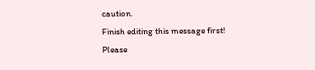caution.
Finish editing this message first!
Please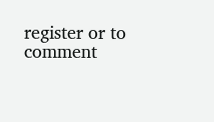register or to comment